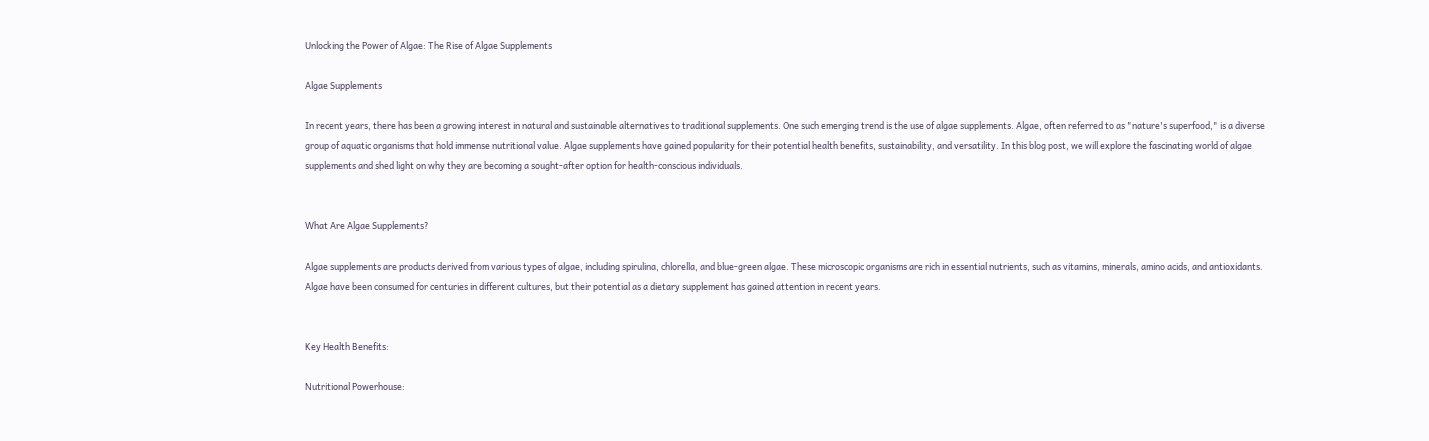Unlocking the Power of Algae: The Rise of Algae Supplements

Algae Supplements

In recent years, there has been a growing interest in natural and sustainable alternatives to traditional supplements. One such emerging trend is the use of algae supplements. Algae, often referred to as "nature's superfood," is a diverse group of aquatic organisms that hold immense nutritional value. Algae supplements have gained popularity for their potential health benefits, sustainability, and versatility. In this blog post, we will explore the fascinating world of algae supplements and shed light on why they are becoming a sought-after option for health-conscious individuals.


What Are Algae Supplements?

Algae supplements are products derived from various types of algae, including spirulina, chlorella, and blue-green algae. These microscopic organisms are rich in essential nutrients, such as vitamins, minerals, amino acids, and antioxidants. Algae have been consumed for centuries in different cultures, but their potential as a dietary supplement has gained attention in recent years.


Key Health Benefits:

Nutritional Powerhouse: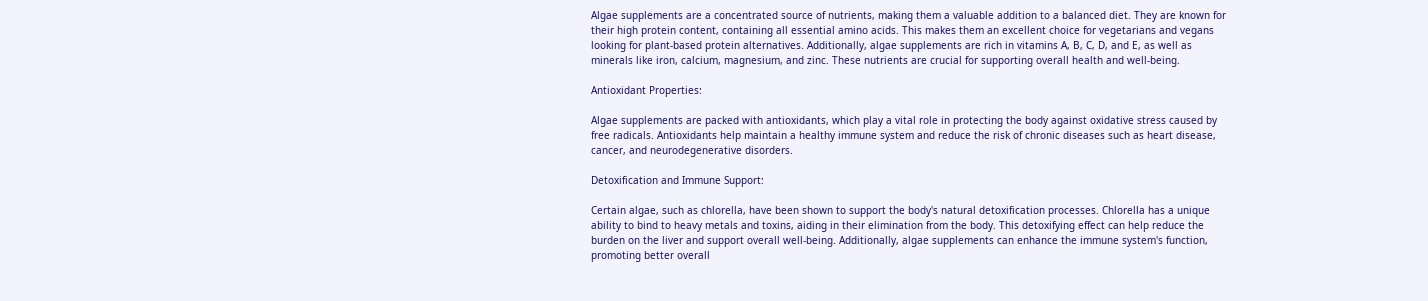Algae supplements are a concentrated source of nutrients, making them a valuable addition to a balanced diet. They are known for their high protein content, containing all essential amino acids. This makes them an excellent choice for vegetarians and vegans looking for plant-based protein alternatives. Additionally, algae supplements are rich in vitamins A, B, C, D, and E, as well as minerals like iron, calcium, magnesium, and zinc. These nutrients are crucial for supporting overall health and well-being.

Antioxidant Properties:

Algae supplements are packed with antioxidants, which play a vital role in protecting the body against oxidative stress caused by free radicals. Antioxidants help maintain a healthy immune system and reduce the risk of chronic diseases such as heart disease, cancer, and neurodegenerative disorders.

Detoxification and Immune Support:

Certain algae, such as chlorella, have been shown to support the body's natural detoxification processes. Chlorella has a unique ability to bind to heavy metals and toxins, aiding in their elimination from the body. This detoxifying effect can help reduce the burden on the liver and support overall well-being. Additionally, algae supplements can enhance the immune system's function, promoting better overall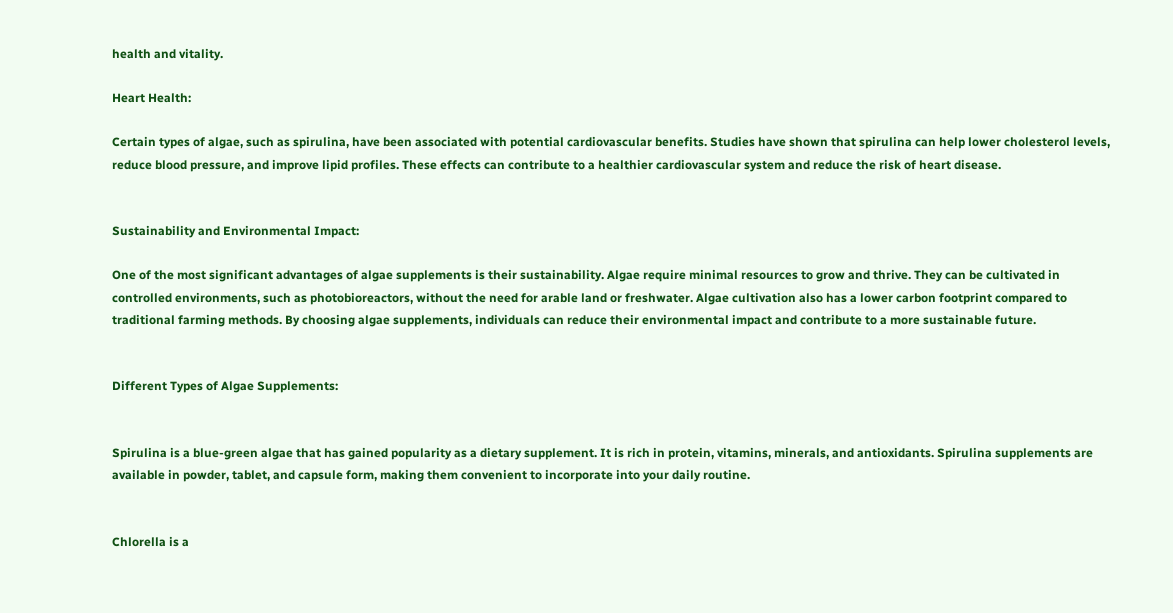health and vitality.

Heart Health:

Certain types of algae, such as spirulina, have been associated with potential cardiovascular benefits. Studies have shown that spirulina can help lower cholesterol levels, reduce blood pressure, and improve lipid profiles. These effects can contribute to a healthier cardiovascular system and reduce the risk of heart disease.


Sustainability and Environmental Impact:

One of the most significant advantages of algae supplements is their sustainability. Algae require minimal resources to grow and thrive. They can be cultivated in controlled environments, such as photobioreactors, without the need for arable land or freshwater. Algae cultivation also has a lower carbon footprint compared to traditional farming methods. By choosing algae supplements, individuals can reduce their environmental impact and contribute to a more sustainable future.


Different Types of Algae Supplements:


Spirulina is a blue-green algae that has gained popularity as a dietary supplement. It is rich in protein, vitamins, minerals, and antioxidants. Spirulina supplements are available in powder, tablet, and capsule form, making them convenient to incorporate into your daily routine.


Chlorella is a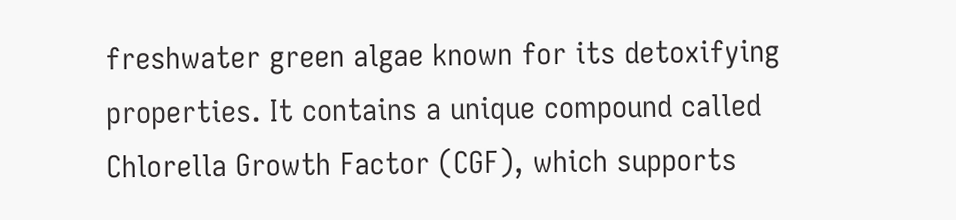freshwater green algae known for its detoxifying properties. It contains a unique compound called Chlorella Growth Factor (CGF), which supports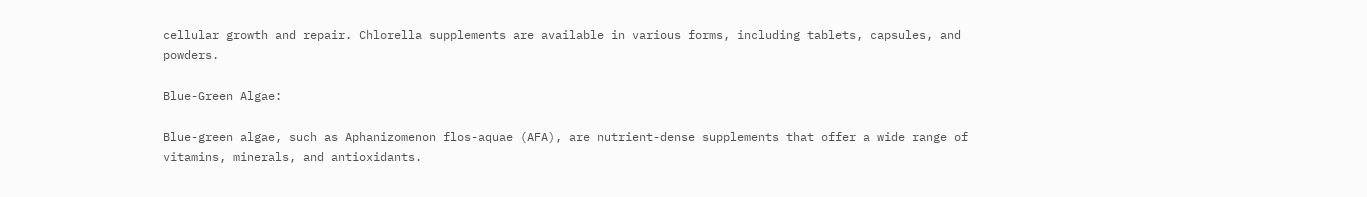cellular growth and repair. Chlorella supplements are available in various forms, including tablets, capsules, and powders.

Blue-Green Algae:

Blue-green algae, such as Aphanizomenon flos-aquae (AFA), are nutrient-dense supplements that offer a wide range of vitamins, minerals, and antioxidants.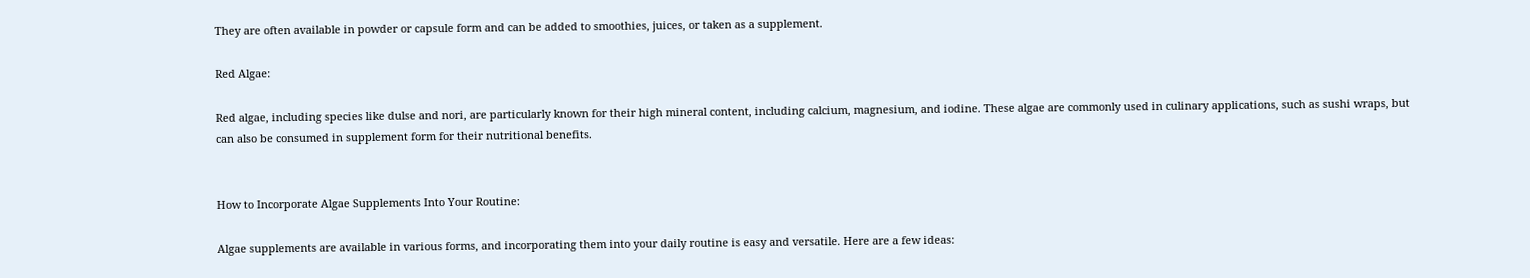They are often available in powder or capsule form and can be added to smoothies, juices, or taken as a supplement.

Red Algae:

Red algae, including species like dulse and nori, are particularly known for their high mineral content, including calcium, magnesium, and iodine. These algae are commonly used in culinary applications, such as sushi wraps, but can also be consumed in supplement form for their nutritional benefits.


How to Incorporate Algae Supplements Into Your Routine:

Algae supplements are available in various forms, and incorporating them into your daily routine is easy and versatile. Here are a few ideas: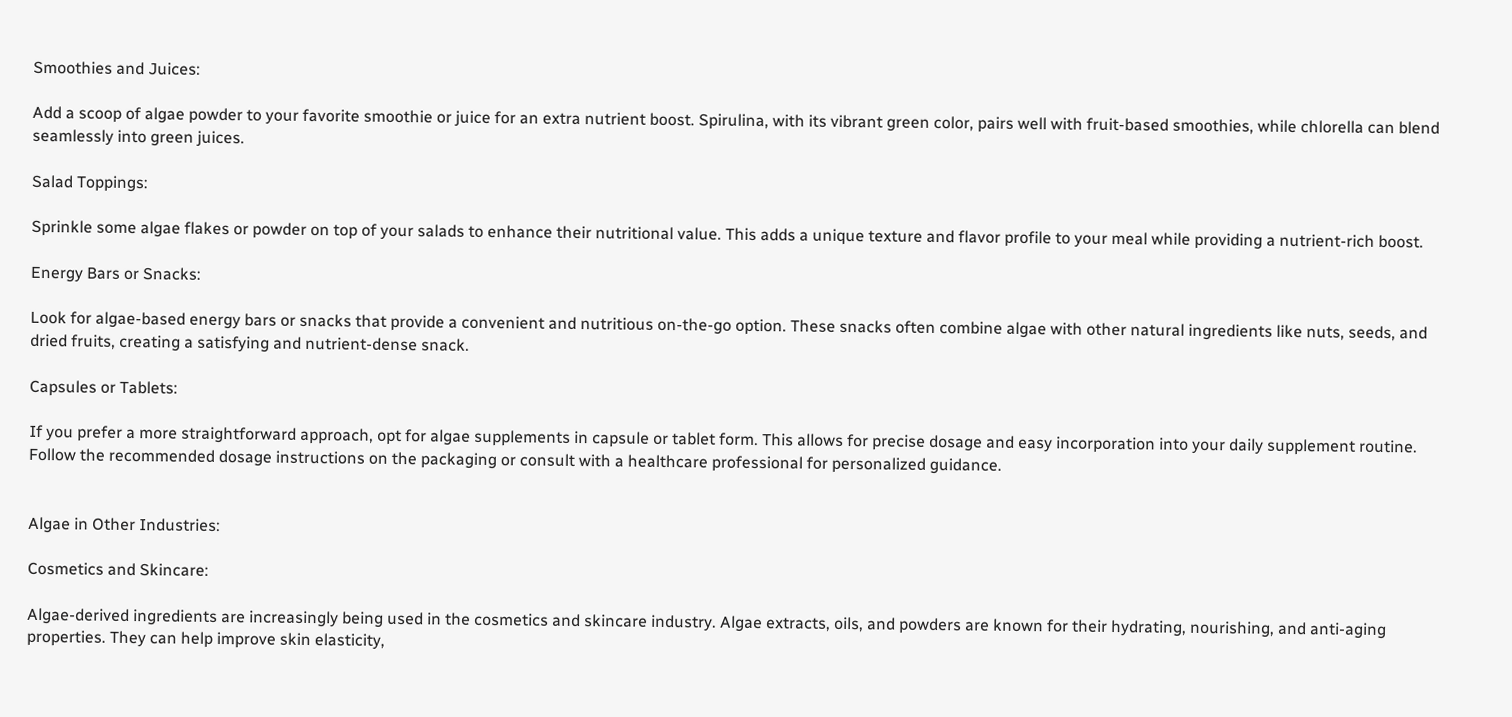Smoothies and Juices:

Add a scoop of algae powder to your favorite smoothie or juice for an extra nutrient boost. Spirulina, with its vibrant green color, pairs well with fruit-based smoothies, while chlorella can blend seamlessly into green juices.

Salad Toppings:

Sprinkle some algae flakes or powder on top of your salads to enhance their nutritional value. This adds a unique texture and flavor profile to your meal while providing a nutrient-rich boost.

Energy Bars or Snacks:

Look for algae-based energy bars or snacks that provide a convenient and nutritious on-the-go option. These snacks often combine algae with other natural ingredients like nuts, seeds, and dried fruits, creating a satisfying and nutrient-dense snack.

Capsules or Tablets:

If you prefer a more straightforward approach, opt for algae supplements in capsule or tablet form. This allows for precise dosage and easy incorporation into your daily supplement routine. Follow the recommended dosage instructions on the packaging or consult with a healthcare professional for personalized guidance.


Algae in Other Industries:

Cosmetics and Skincare:

Algae-derived ingredients are increasingly being used in the cosmetics and skincare industry. Algae extracts, oils, and powders are known for their hydrating, nourishing, and anti-aging properties. They can help improve skin elasticity,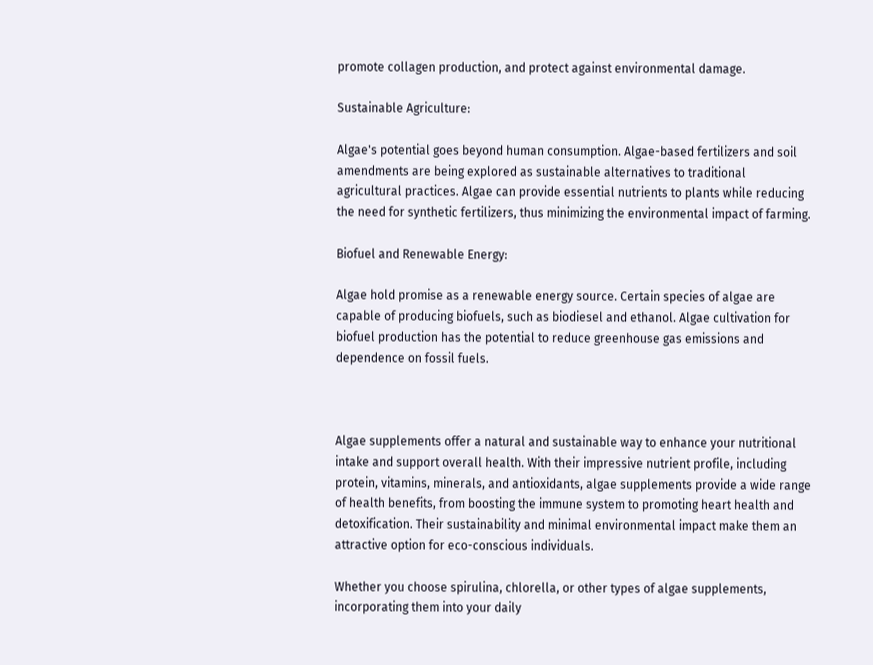promote collagen production, and protect against environmental damage.

Sustainable Agriculture:

Algae's potential goes beyond human consumption. Algae-based fertilizers and soil amendments are being explored as sustainable alternatives to traditional agricultural practices. Algae can provide essential nutrients to plants while reducing the need for synthetic fertilizers, thus minimizing the environmental impact of farming.

Biofuel and Renewable Energy:

Algae hold promise as a renewable energy source. Certain species of algae are capable of producing biofuels, such as biodiesel and ethanol. Algae cultivation for biofuel production has the potential to reduce greenhouse gas emissions and dependence on fossil fuels.



Algae supplements offer a natural and sustainable way to enhance your nutritional intake and support overall health. With their impressive nutrient profile, including protein, vitamins, minerals, and antioxidants, algae supplements provide a wide range of health benefits, from boosting the immune system to promoting heart health and detoxification. Their sustainability and minimal environmental impact make them an attractive option for eco-conscious individuals.

Whether you choose spirulina, chlorella, or other types of algae supplements, incorporating them into your daily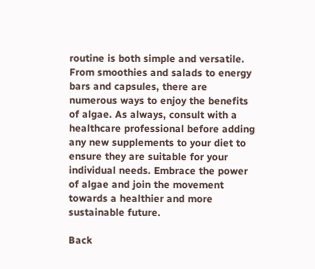routine is both simple and versatile. From smoothies and salads to energy bars and capsules, there are numerous ways to enjoy the benefits of algae. As always, consult with a healthcare professional before adding any new supplements to your diet to ensure they are suitable for your individual needs. Embrace the power of algae and join the movement towards a healthier and more sustainable future.

Back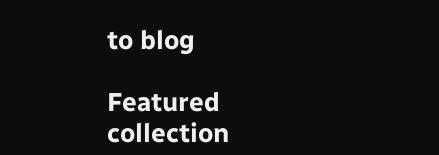to blog

Featured collection